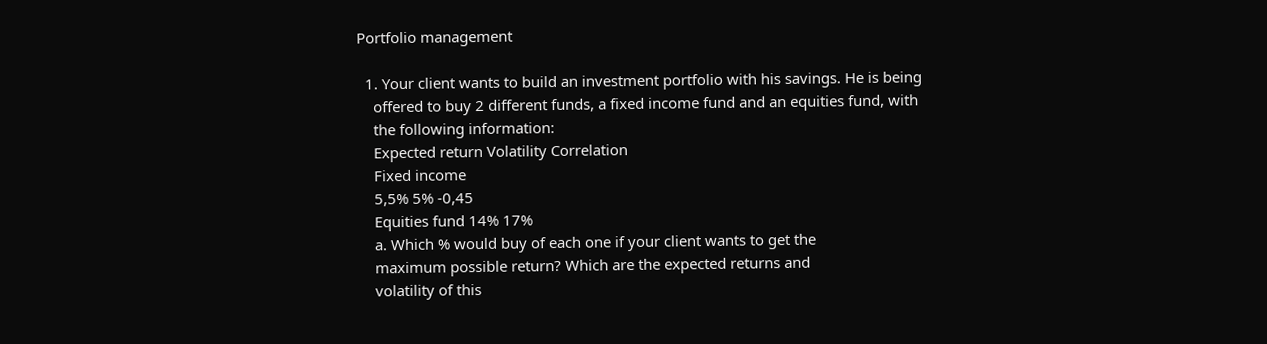Portfolio management

  1. Your client wants to build an investment portfolio with his savings. He is being
    offered to buy 2 different funds, a fixed income fund and an equities fund, with
    the following information:
    Expected return Volatility Correlation
    Fixed income
    5,5% 5% -0,45
    Equities fund 14% 17%
    a. Which % would buy of each one if your client wants to get the
    maximum possible return? Which are the expected returns and
    volatility of this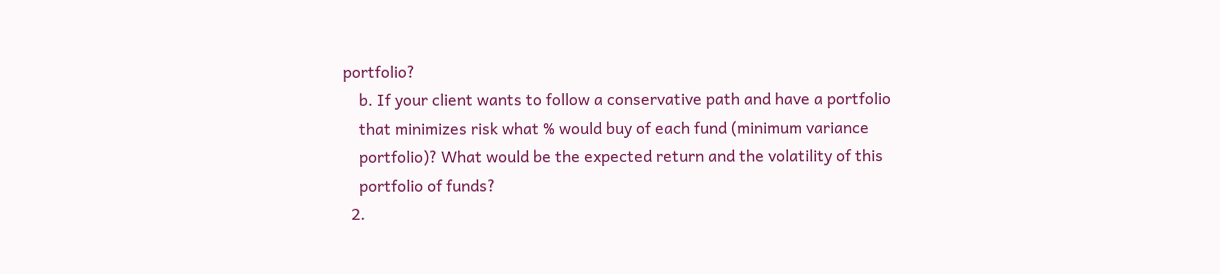portfolio?
    b. If your client wants to follow a conservative path and have a portfolio
    that minimizes risk what % would buy of each fund (minimum variance
    portfolio)? What would be the expected return and the volatility of this
    portfolio of funds?
  2.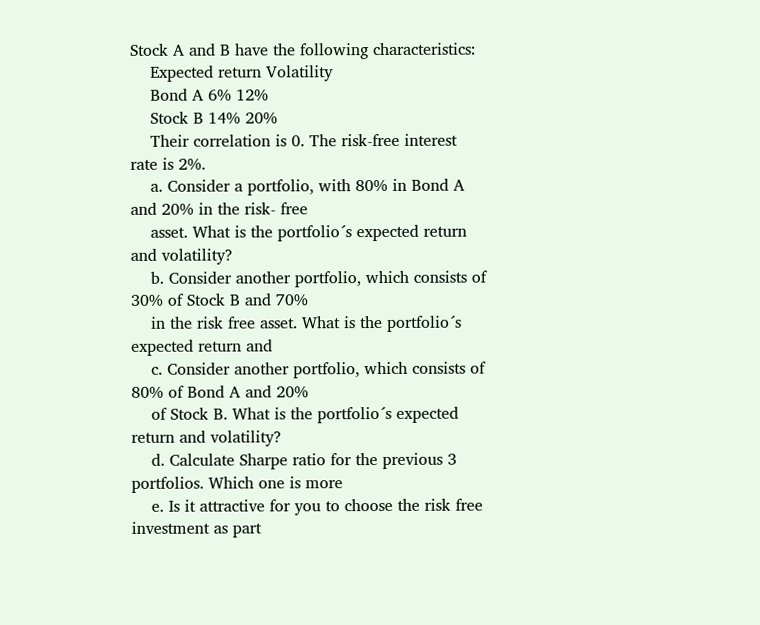Stock A and B have the following characteristics:
    Expected return Volatility
    Bond A 6% 12%
    Stock B 14% 20%
    Their correlation is 0. The risk-free interest rate is 2%.
    a. Consider a portfolio, with 80% in Bond A and 20% in the risk- free
    asset. What is the portfolio´s expected return and volatility?
    b. Consider another portfolio, which consists of 30% of Stock B and 70%
    in the risk free asset. What is the portfolio´s expected return and
    c. Consider another portfolio, which consists of 80% of Bond A and 20%
    of Stock B. What is the portfolio´s expected return and volatility?
    d. Calculate Sharpe ratio for the previous 3 portfolios. Which one is more
    e. Is it attractive for you to choose the risk free investment as part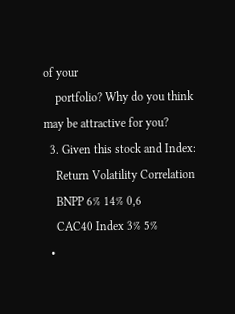of your
    portfolio? Why do you think may be attractive for you?
  3. Given this stock and Index:
    Return Volatility Correlation
    BNPP 6% 14% 0,6
    CAC40 Index 3% 5%
  •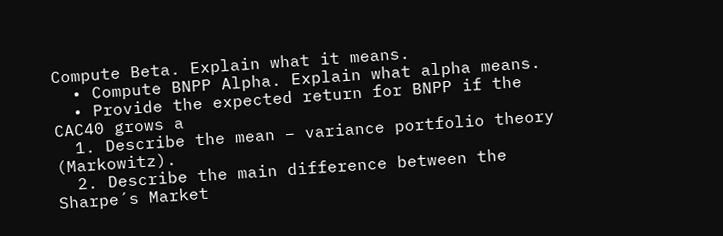Compute Beta. Explain what it means.
  • Compute BNPP Alpha. Explain what alpha means.
  • Provide the expected return for BNPP if the CAC40 grows a
  1. Describe the mean – variance portfolio theory (Markowitz).
  2. Describe the main difference between the Sharpe´s Market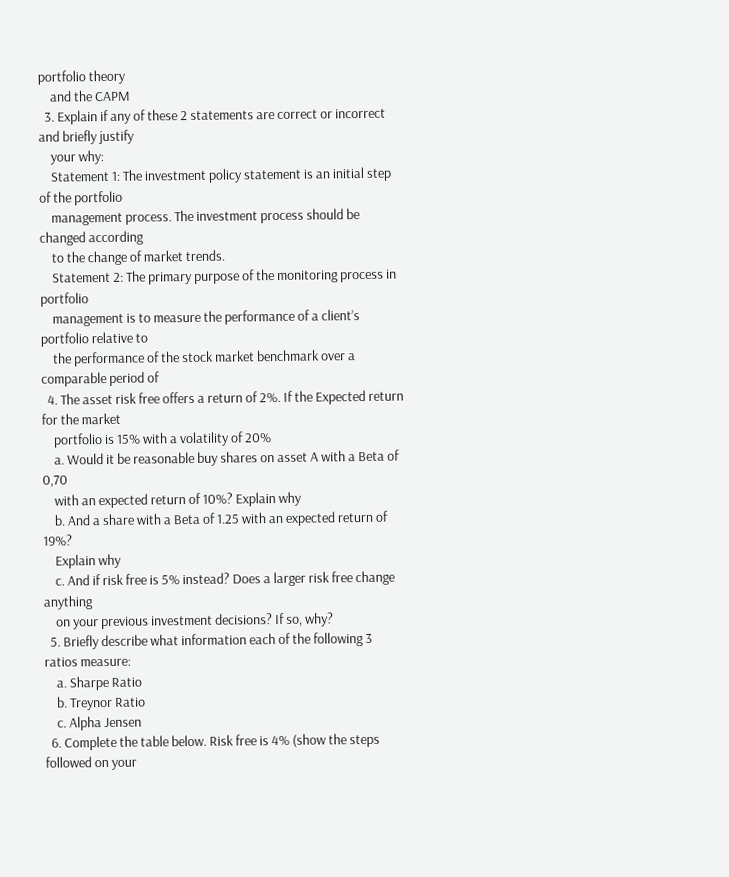portfolio theory
    and the CAPM
  3. Explain if any of these 2 statements are correct or incorrect and briefly justify
    your why:
    Statement 1: The investment policy statement is an initial step of the portfolio
    management process. The investment process should be changed according
    to the change of market trends.
    Statement 2: The primary purpose of the monitoring process in portfolio
    management is to measure the performance of a client’s portfolio relative to
    the performance of the stock market benchmark over a comparable period of
  4. The asset risk free offers a return of 2%. If the Expected return for the market
    portfolio is 15% with a volatility of 20%
    a. Would it be reasonable buy shares on asset A with a Beta of 0,70
    with an expected return of 10%? Explain why
    b. And a share with a Beta of 1.25 with an expected return of 19%?
    Explain why
    c. And if risk free is 5% instead? Does a larger risk free change anything
    on your previous investment decisions? If so, why?
  5. Briefly describe what information each of the following 3 ratios measure:
    a. Sharpe Ratio
    b. Treynor Ratio
    c. Alpha Jensen
  6. Complete the table below. Risk free is 4% (show the steps followed on your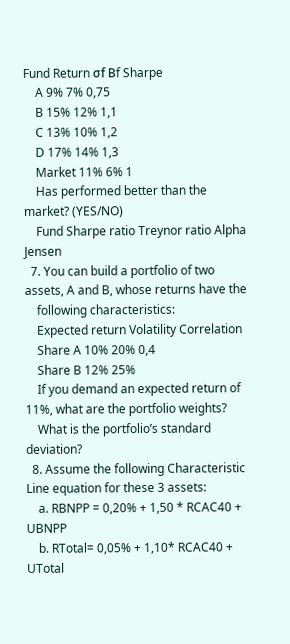Fund Return σf Βf Sharpe
    A 9% 7% 0,75
    B 15% 12% 1,1
    C 13% 10% 1,2
    D 17% 14% 1,3
    Market 11% 6% 1
    Has performed better than the market? (YES/NO)
    Fund Sharpe ratio Treynor ratio Alpha Jensen
  7. You can build a portfolio of two assets, A and B, whose returns have the
    following characteristics:
    Expected return Volatility Correlation
    Share A 10% 20% 0,4
    Share B 12% 25%
    If you demand an expected return of 11%, what are the portfolio weights?
    What is the portfolio’s standard deviation?
  8. Assume the following Characteristic Line equation for these 3 assets:
    a. RBNPP = 0,20% + 1,50 * RCAC40 + UBNPP
    b. RTotal= 0,05% + 1,10* RCAC40 + UTotal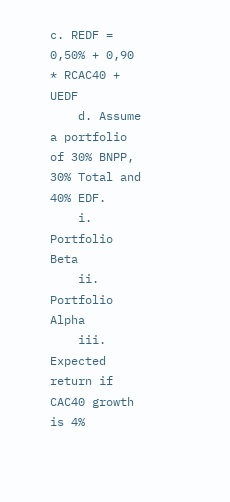c. REDF = 0,50% + 0,90 * RCAC40 + UEDF
    d. Assume a portfolio of 30% BNPP, 30% Total and 40% EDF.
    i. Portfolio Beta
    ii. Portfolio Alpha
    iii. Expected return if CAC40 growth is 4%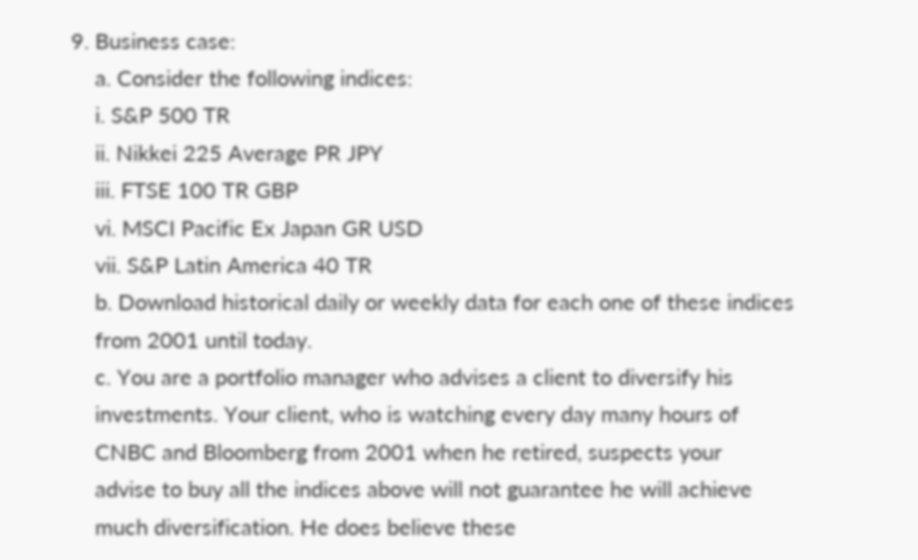9. Business case:
    a. Consider the following indices:
    i. S&P 500 TR
    ii. Nikkei 225 Average PR JPY
    iii. FTSE 100 TR GBP
    vi. MSCI Pacific Ex Japan GR USD
    vii. S&P Latin America 40 TR
    b. Download historical daily or weekly data for each one of these indices
    from 2001 until today.
    c. You are a portfolio manager who advises a client to diversify his
    investments. Your client, who is watching every day many hours of
    CNBC and Bloomberg from 2001 when he retired, suspects your
    advise to buy all the indices above will not guarantee he will achieve
    much diversification. He does believe these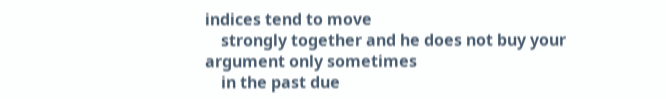indices tend to move
    strongly together and he does not buy your argument only sometimes
    in the past due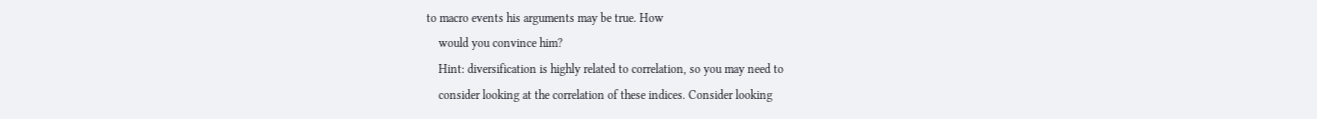to macro events his arguments may be true. How
    would you convince him?
    Hint: diversification is highly related to correlation, so you may need to
    consider looking at the correlation of these indices. Consider looking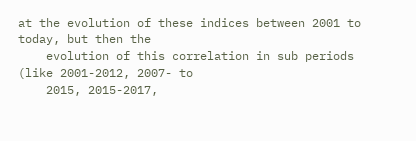at the evolution of these indices between 2001 to today, but then the
    evolution of this correlation in sub periods (like 2001-2012, 2007- to
    2015, 2015-2017,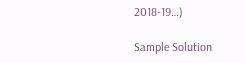2018-19…)

Sample Solution